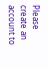Please create an account to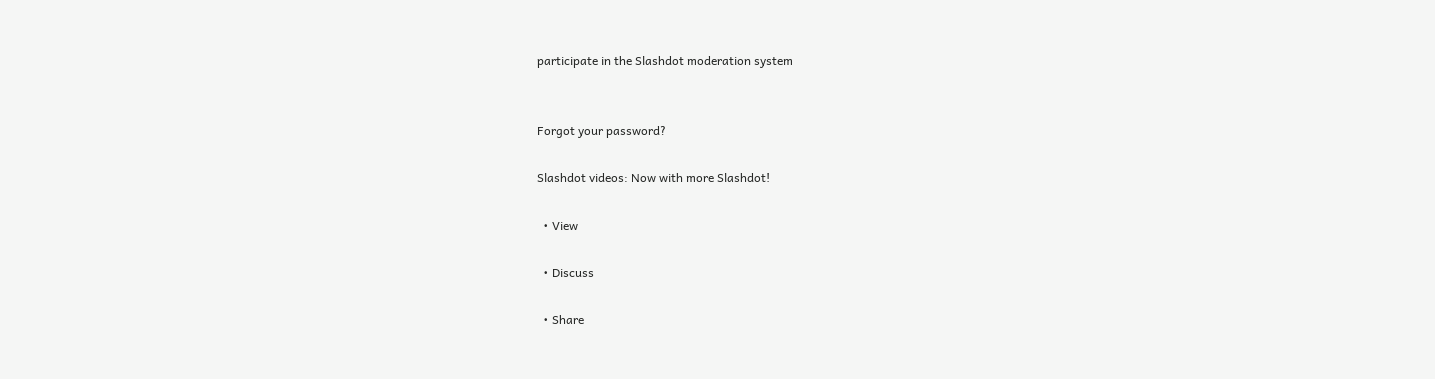participate in the Slashdot moderation system


Forgot your password?

Slashdot videos: Now with more Slashdot!

  • View

  • Discuss

  • Share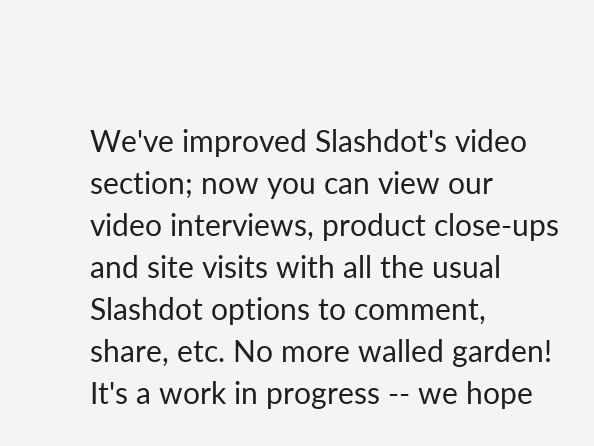We've improved Slashdot's video section; now you can view our video interviews, product close-ups and site visits with all the usual Slashdot options to comment, share, etc. No more walled garden! It's a work in progress -- we hope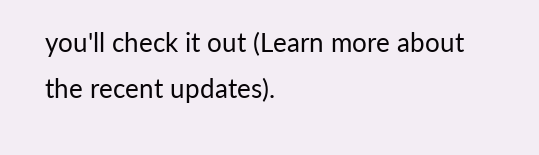you'll check it out (Learn more about the recent updates).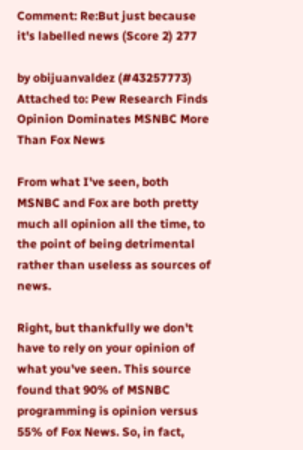Comment: Re:But just because it's labelled news (Score 2) 277

by obijuanvaldez (#43257773) Attached to: Pew Research Finds Opinion Dominates MSNBC More Than Fox News

From what I've seen, both MSNBC and Fox are both pretty much all opinion all the time, to the point of being detrimental rather than useless as sources of news.

Right, but thankfully we don't have to rely on your opinion of what you've seen. This source found that 90% of MSNBC programming is opinion versus 55% of Fox News. So, in fact,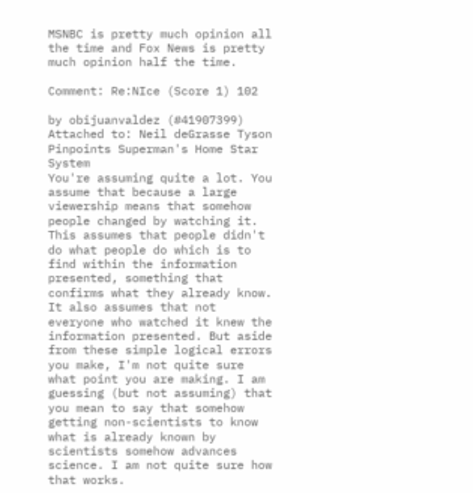MSNBC is pretty much opinion all the time and Fox News is pretty much opinion half the time.

Comment: Re:NIce (Score 1) 102

by obijuanvaldez (#41907399) Attached to: Neil deGrasse Tyson Pinpoints Superman's Home Star System
You're assuming quite a lot. You assume that because a large viewership means that somehow people changed by watching it. This assumes that people didn't do what people do which is to find within the information presented, something that confirms what they already know. It also assumes that not everyone who watched it knew the information presented. But aside from these simple logical errors you make, I'm not quite sure what point you are making. I am guessing (but not assuming) that you mean to say that somehow getting non-scientists to know what is already known by scientists somehow advances science. I am not quite sure how that works.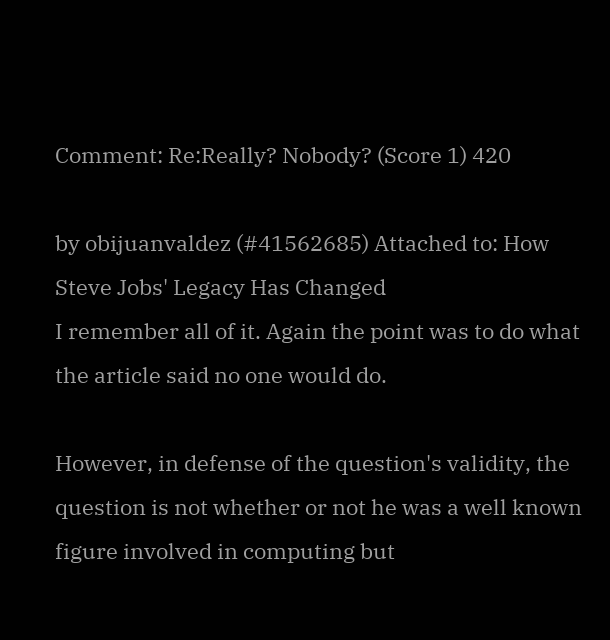Comment: Re:Really? Nobody? (Score 1) 420

by obijuanvaldez (#41562685) Attached to: How Steve Jobs' Legacy Has Changed
I remember all of it. Again the point was to do what the article said no one would do.

However, in defense of the question's validity, the question is not whether or not he was a well known figure involved in computing but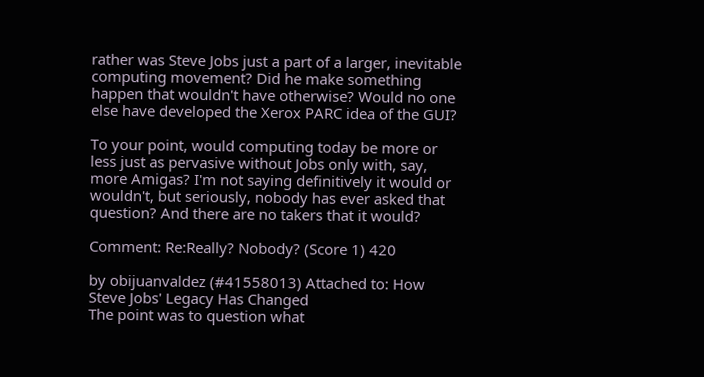rather was Steve Jobs just a part of a larger, inevitable computing movement? Did he make something happen that wouldn't have otherwise? Would no one else have developed the Xerox PARC idea of the GUI?

To your point, would computing today be more or less just as pervasive without Jobs only with, say, more Amigas? I'm not saying definitively it would or wouldn't, but seriously, nobody has ever asked that question? And there are no takers that it would?

Comment: Re:Really? Nobody? (Score 1) 420

by obijuanvaldez (#41558013) Attached to: How Steve Jobs' Legacy Has Changed
The point was to question what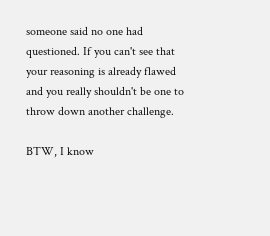someone said no one had questioned. If you can't see that your reasoning is already flawed and you really shouldn't be one to throw down another challenge.

BTW, I know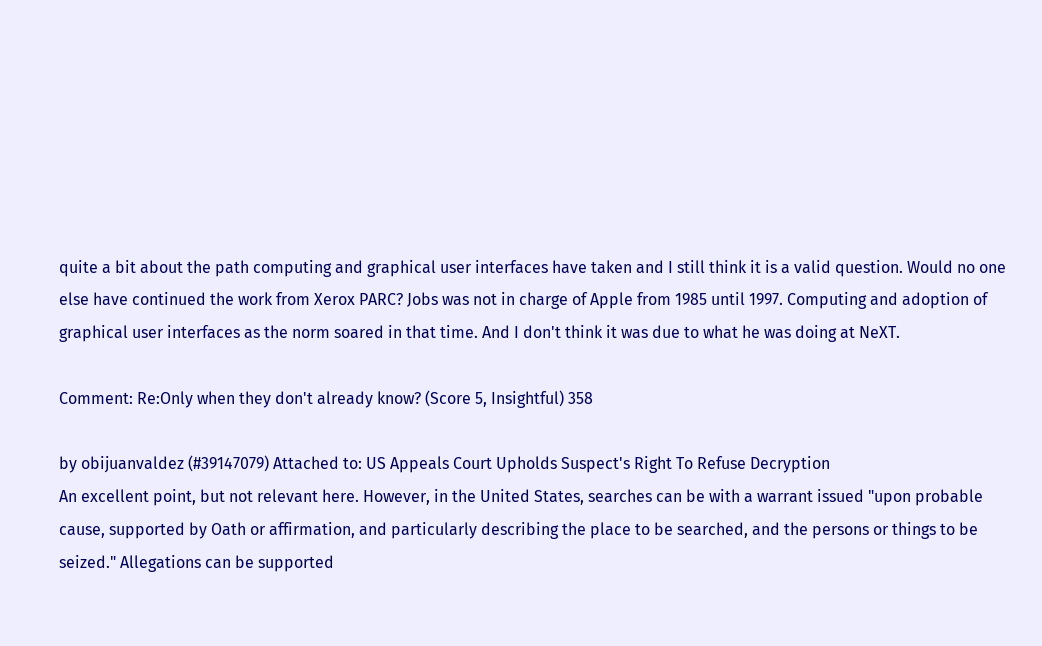quite a bit about the path computing and graphical user interfaces have taken and I still think it is a valid question. Would no one else have continued the work from Xerox PARC? Jobs was not in charge of Apple from 1985 until 1997. Computing and adoption of graphical user interfaces as the norm soared in that time. And I don't think it was due to what he was doing at NeXT.

Comment: Re:Only when they don't already know? (Score 5, Insightful) 358

by obijuanvaldez (#39147079) Attached to: US Appeals Court Upholds Suspect's Right To Refuse Decryption
An excellent point, but not relevant here. However, in the United States, searches can be with a warrant issued "upon probable cause, supported by Oath or affirmation, and particularly describing the place to be searched, and the persons or things to be seized." Allegations can be supported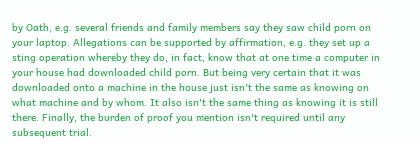by Oath, e.g. several friends and family members say they saw child porn on your laptop. Allegations can be supported by affirmation, e.g. they set up a sting operation whereby they do, in fact, know that at one time a computer in your house had downloaded child porn. But being very certain that it was downloaded onto a machine in the house just isn't the same as knowing on what machine and by whom. It also isn't the same thing as knowing it is still there. Finally, the burden of proof you mention isn't required until any subsequent trial.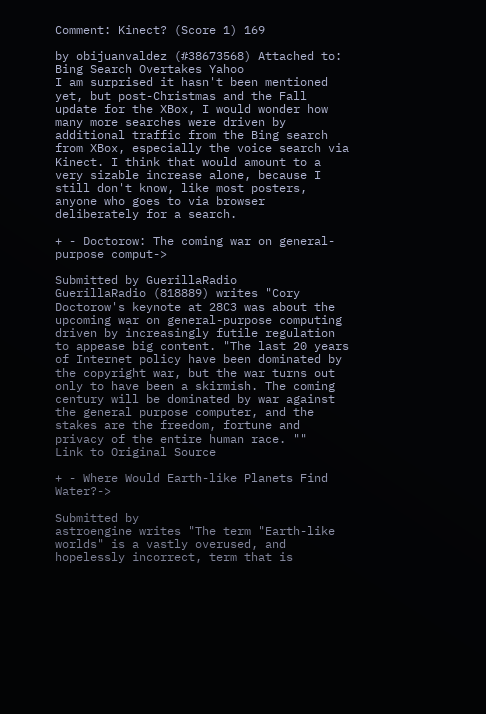Comment: Kinect? (Score 1) 169

by obijuanvaldez (#38673568) Attached to: Bing Search Overtakes Yahoo
I am surprised it hasn't been mentioned yet, but post-Christmas and the Fall update for the XBox, I would wonder how many more searches were driven by additional traffic from the Bing search from XBox, especially the voice search via Kinect. I think that would amount to a very sizable increase alone, because I still don't know, like most posters, anyone who goes to via browser deliberately for a search.

+ - Doctorow: The coming war on general-purpose comput->

Submitted by GuerillaRadio
GuerillaRadio (818889) writes "Cory Doctorow's keynote at 28C3 was about the upcoming war on general-purpose computing driven by increasingly futile regulation to appease big content. "The last 20 years of Internet policy have been dominated by the copyright war, but the war turns out only to have been a skirmish. The coming century will be dominated by war against the general purpose computer, and the stakes are the freedom, fortune and privacy of the entire human race. ""
Link to Original Source

+ - Where Would Earth-like Planets Find Water?->

Submitted by
astroengine writes "The term "Earth-like worlds" is a vastly overused, and hopelessly incorrect, term that is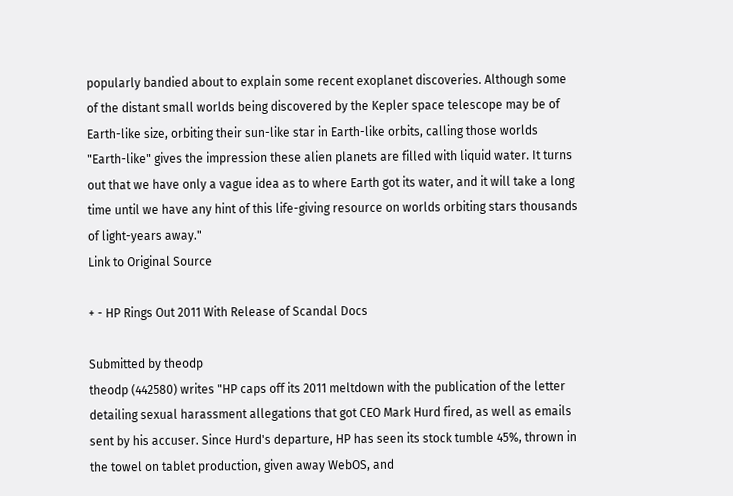popularly bandied about to explain some recent exoplanet discoveries. Although some of the distant small worlds being discovered by the Kepler space telescope may be of Earth-like size, orbiting their sun-like star in Earth-like orbits, calling those worlds "Earth-like" gives the impression these alien planets are filled with liquid water. It turns out that we have only a vague idea as to where Earth got its water, and it will take a long time until we have any hint of this life-giving resource on worlds orbiting stars thousands of light-years away."
Link to Original Source

+ - HP Rings Out 2011 With Release of Scandal Docs

Submitted by theodp
theodp (442580) writes "HP caps off its 2011 meltdown with the publication of the letter detailing sexual harassment allegations that got CEO Mark Hurd fired, as well as emails sent by his accuser. Since Hurd's departure, HP has seen its stock tumble 45%, thrown in the towel on tablet production, given away WebOS, and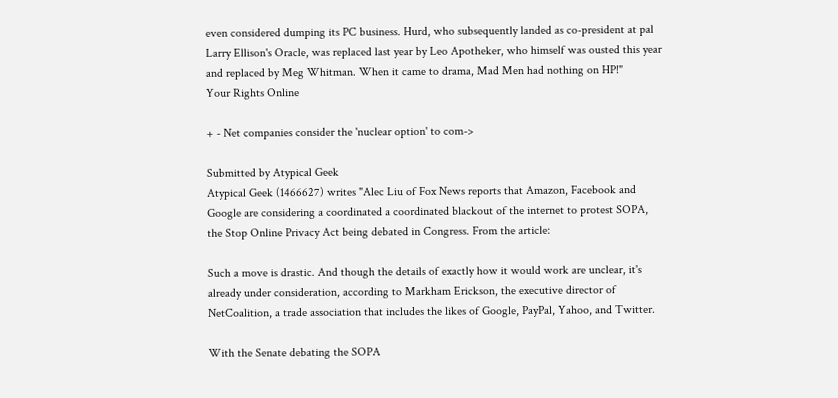even considered dumping its PC business. Hurd, who subsequently landed as co-president at pal Larry Ellison's Oracle, was replaced last year by Leo Apotheker, who himself was ousted this year and replaced by Meg Whitman. When it came to drama, Mad Men had nothing on HP!"
Your Rights Online

+ - Net companies consider the 'nuclear option' to com->

Submitted by Atypical Geek
Atypical Geek (1466627) writes "Alec Liu of Fox News reports that Amazon, Facebook and Google are considering a coordinated a coordinated blackout of the internet to protest SOPA, the Stop Online Privacy Act being debated in Congress. From the article:

Such a move is drastic. And though the details of exactly how it would work are unclear, it's already under consideration, according to Markham Erickson, the executive director of NetCoalition, a trade association that includes the likes of Google, PayPal, Yahoo, and Twitter.

With the Senate debating the SOPA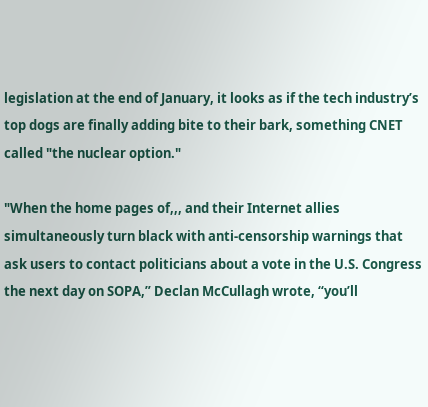legislation at the end of January, it looks as if the tech industry’s top dogs are finally adding bite to their bark, something CNET called "the nuclear option."

"When the home pages of,,, and their Internet allies simultaneously turn black with anti-censorship warnings that ask users to contact politicians about a vote in the U.S. Congress the next day on SOPA,” Declan McCullagh wrote, “you’ll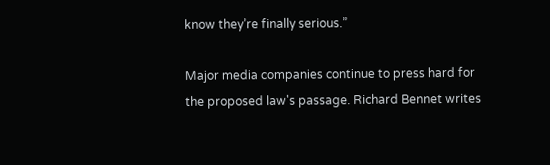know they’re finally serious.”

Major media companies continue to press hard for the proposed law's passage. Richard Bennet writes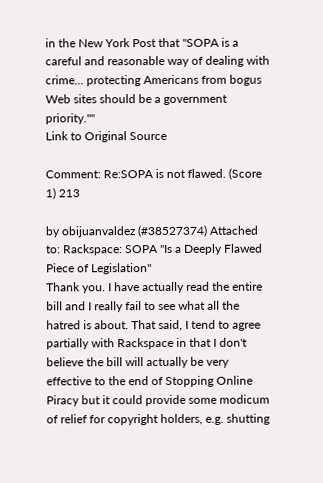in the New York Post that "SOPA is a careful and reasonable way of dealing with crime... protecting Americans from bogus Web sites should be a government priority.""
Link to Original Source

Comment: Re:SOPA is not flawed. (Score 1) 213

by obijuanvaldez (#38527374) Attached to: Rackspace: SOPA "Is a Deeply Flawed Piece of Legislation"
Thank you. I have actually read the entire bill and I really fail to see what all the hatred is about. That said, I tend to agree partially with Rackspace in that I don't believe the bill will actually be very effective to the end of Stopping Online Piracy but it could provide some modicum of relief for copyright holders, e.g. shutting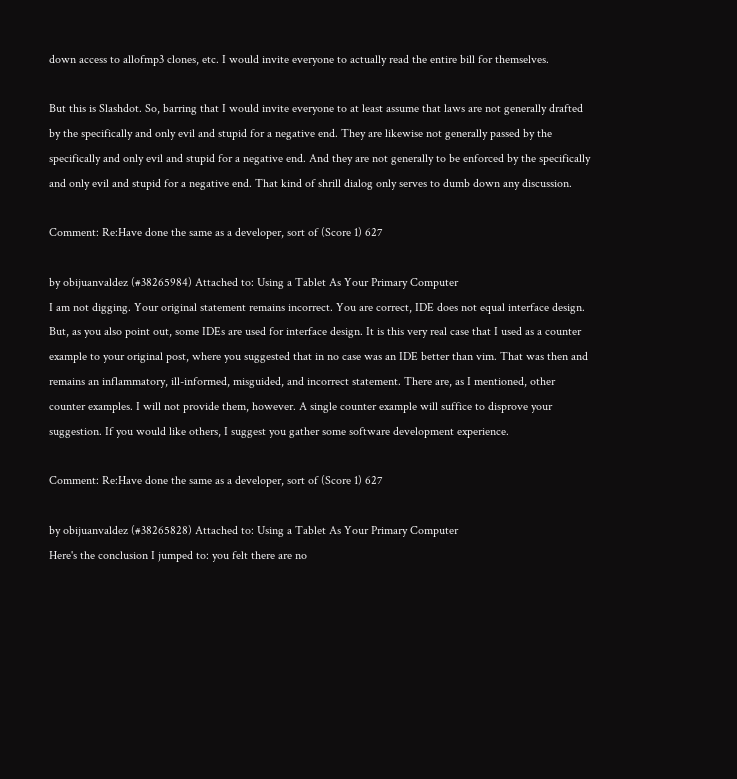down access to allofmp3 clones, etc. I would invite everyone to actually read the entire bill for themselves.

But this is Slashdot. So, barring that I would invite everyone to at least assume that laws are not generally drafted by the specifically and only evil and stupid for a negative end. They are likewise not generally passed by the specifically and only evil and stupid for a negative end. And they are not generally to be enforced by the specifically and only evil and stupid for a negative end. That kind of shrill dialog only serves to dumb down any discussion.

Comment: Re:Have done the same as a developer, sort of (Score 1) 627

by obijuanvaldez (#38265984) Attached to: Using a Tablet As Your Primary Computer
I am not digging. Your original statement remains incorrect. You are correct, IDE does not equal interface design. But, as you also point out, some IDEs are used for interface design. It is this very real case that I used as a counter example to your original post, where you suggested that in no case was an IDE better than vim. That was then and remains an inflammatory, ill-informed, misguided, and incorrect statement. There are, as I mentioned, other counter examples. I will not provide them, however. A single counter example will suffice to disprove your suggestion. If you would like others, I suggest you gather some software development experience.

Comment: Re:Have done the same as a developer, sort of (Score 1) 627

by obijuanvaldez (#38265828) Attached to: Using a Tablet As Your Primary Computer
Here's the conclusion I jumped to: you felt there are no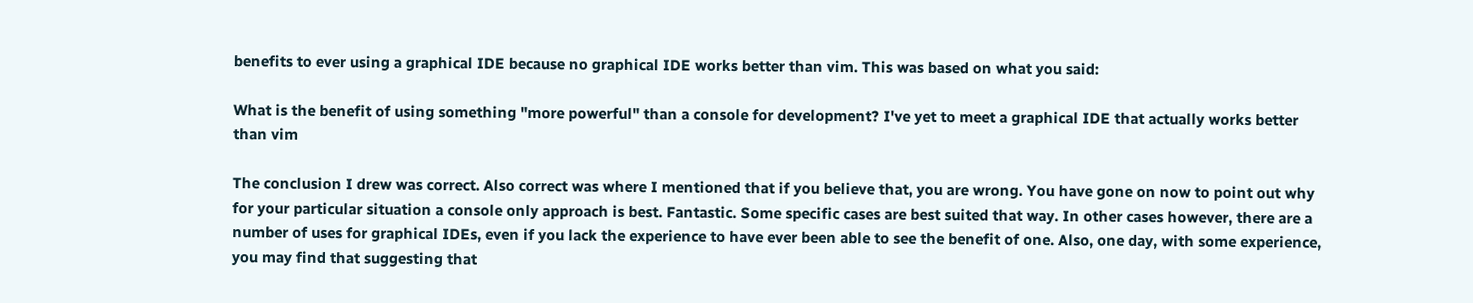benefits to ever using a graphical IDE because no graphical IDE works better than vim. This was based on what you said:

What is the benefit of using something "more powerful" than a console for development? I've yet to meet a graphical IDE that actually works better than vim

The conclusion I drew was correct. Also correct was where I mentioned that if you believe that, you are wrong. You have gone on now to point out why for your particular situation a console only approach is best. Fantastic. Some specific cases are best suited that way. In other cases however, there are a number of uses for graphical IDEs, even if you lack the experience to have ever been able to see the benefit of one. Also, one day, with some experience, you may find that suggesting that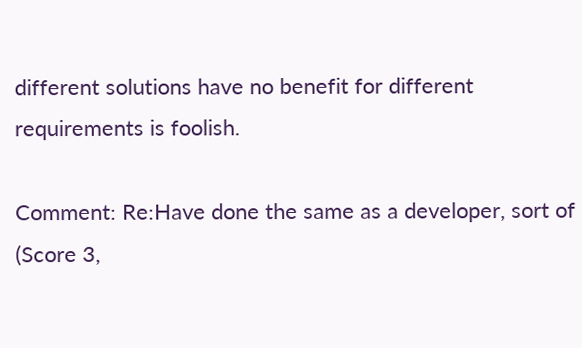different solutions have no benefit for different requirements is foolish.

Comment: Re:Have done the same as a developer, sort of (Score 3,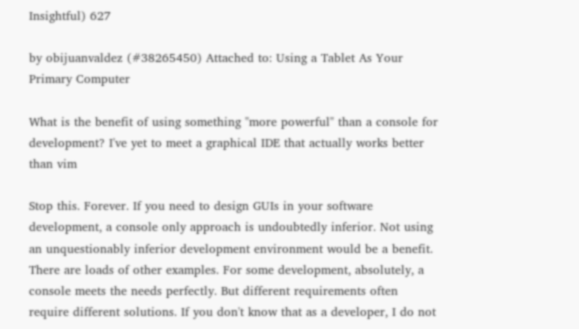Insightful) 627

by obijuanvaldez (#38265450) Attached to: Using a Tablet As Your Primary Computer

What is the benefit of using something "more powerful" than a console for development? I've yet to meet a graphical IDE that actually works better than vim

Stop this. Forever. If you need to design GUIs in your software development, a console only approach is undoubtedly inferior. Not using an unquestionably inferior development environment would be a benefit. There are loads of other examples. For some development, absolutely, a console meets the needs perfectly. But different requirements often require different solutions. If you don't know that as a developer, I do not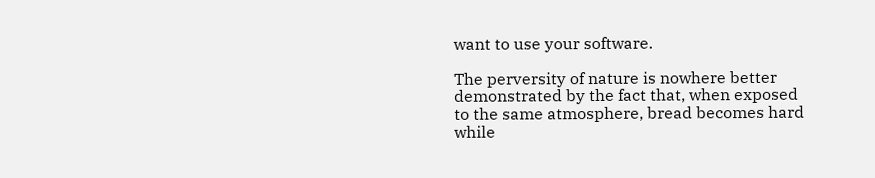want to use your software.

The perversity of nature is nowhere better demonstrated by the fact that, when exposed to the same atmosphere, bread becomes hard while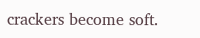crackers become soft.